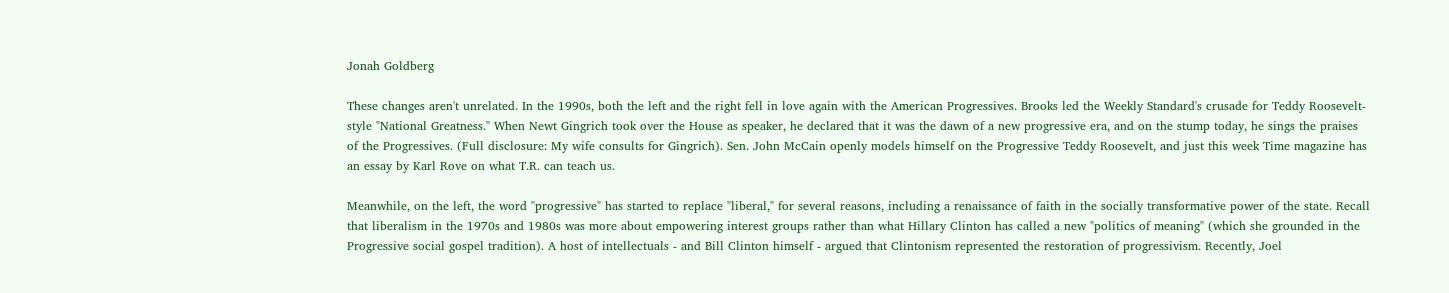Jonah Goldberg

These changes aren't unrelated. In the 1990s, both the left and the right fell in love again with the American Progressives. Brooks led the Weekly Standard's crusade for Teddy Roosevelt-style "National Greatness." When Newt Gingrich took over the House as speaker, he declared that it was the dawn of a new progressive era, and on the stump today, he sings the praises of the Progressives. (Full disclosure: My wife consults for Gingrich). Sen. John McCain openly models himself on the Progressive Teddy Roosevelt, and just this week Time magazine has an essay by Karl Rove on what T.R. can teach us.

Meanwhile, on the left, the word "progressive" has started to replace "liberal," for several reasons, including a renaissance of faith in the socially transformative power of the state. Recall that liberalism in the 1970s and 1980s was more about empowering interest groups rather than what Hillary Clinton has called a new "politics of meaning" (which she grounded in the Progressive social gospel tradition). A host of intellectuals - and Bill Clinton himself - argued that Clintonism represented the restoration of progressivism. Recently, Joel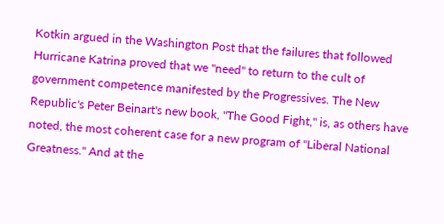Kotkin argued in the Washington Post that the failures that followed Hurricane Katrina proved that we "need" to return to the cult of government competence manifested by the Progressives. The New Republic's Peter Beinart's new book, "The Good Fight," is, as others have noted, the most coherent case for a new program of "Liberal National Greatness." And at the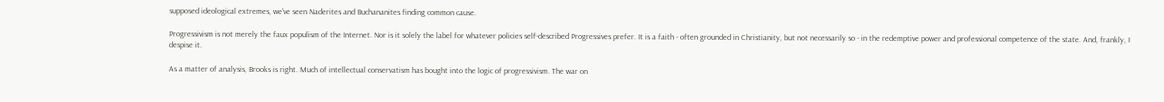supposed ideological extremes, we've seen Naderites and Buchananites finding common cause.

Progressivism is not merely the faux populism of the Internet. Nor is it solely the label for whatever policies self-described Progressives prefer. It is a faith - often grounded in Christianity, but not necessarily so - in the redemptive power and professional competence of the state. And, frankly, I despise it.

As a matter of analysis, Brooks is right. Much of intellectual conservatism has bought into the logic of progressivism. The war on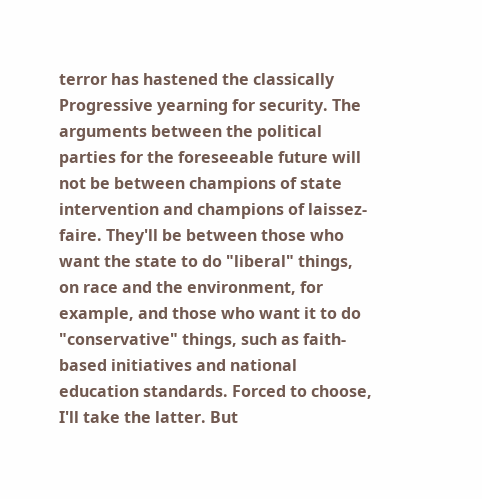terror has hastened the classically Progressive yearning for security. The arguments between the political parties for the foreseeable future will not be between champions of state intervention and champions of laissez-faire. They'll be between those who want the state to do "liberal" things, on race and the environment, for example, and those who want it to do "conservative" things, such as faith-based initiatives and national education standards. Forced to choose, I'll take the latter. But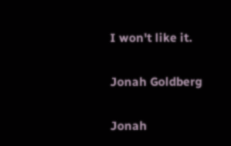I won't like it.

Jonah Goldberg

Jonah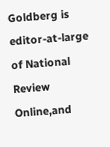Goldberg is editor-at-large of National Review Online,and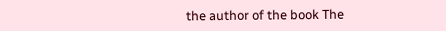the author of the book The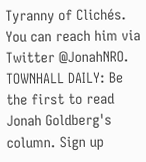Tyranny of Clichés. You can reach him via Twitter @JonahNRO.
TOWNHALL DAILY: Be the first to read Jonah Goldberg's column. Sign up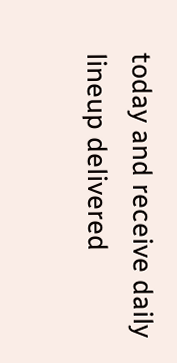today and receive daily lineup delivered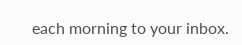each morning to your inbox.